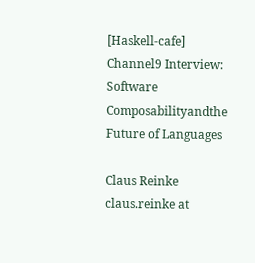[Haskell-cafe] Channel9 Interview: Software Composabilityandthe Future of Languages

Claus Reinke claus.reinke at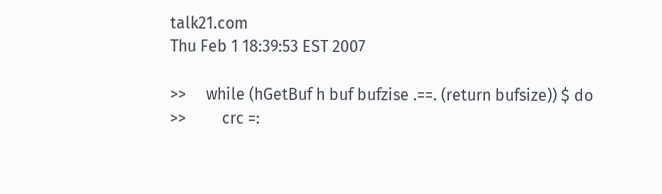talk21.com
Thu Feb 1 18:39:53 EST 2007

>>     while (hGetBuf h buf bufzise .==. (return bufsize)) $ do
>>         crc =: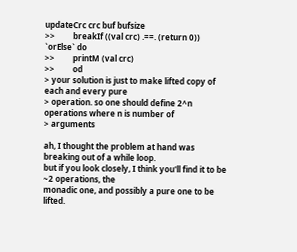updateCrc crc buf bufsize
>>         breakIf ((val crc) .==. (return 0)) `orElse` do
>>         printM (val crc)
>>         od
> your solution is just to make lifted copy of each and every pure
> operation. so one should define 2^n operations where n is number of
> arguments

ah, I thought the problem at hand was breaking out of a while loop.
but if you look closely, I think you'll find it to be ~2 operations, the
monadic one, and possibly a pure one to be lifted.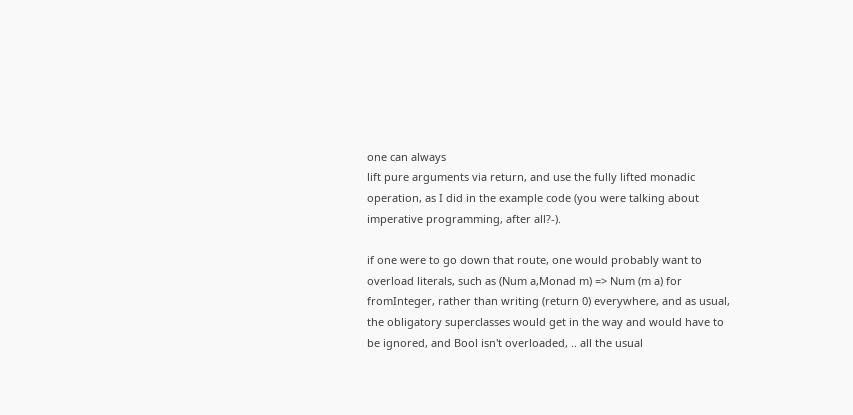one can always
lift pure arguments via return, and use the fully lifted monadic
operation, as I did in the example code (you were talking about
imperative programming, after all?-).

if one were to go down that route, one would probably want to
overload literals, such as (Num a,Monad m) => Num (m a) for
fromInteger, rather than writing (return 0) everywhere, and as usual,
the obligatory superclasses would get in the way and would have to
be ignored, and Bool isn't overloaded, .. all the usual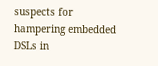suspects for
hampering embedded DSLs in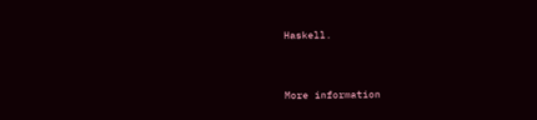Haskell.


More information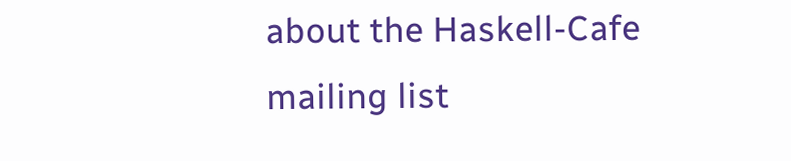about the Haskell-Cafe mailing list